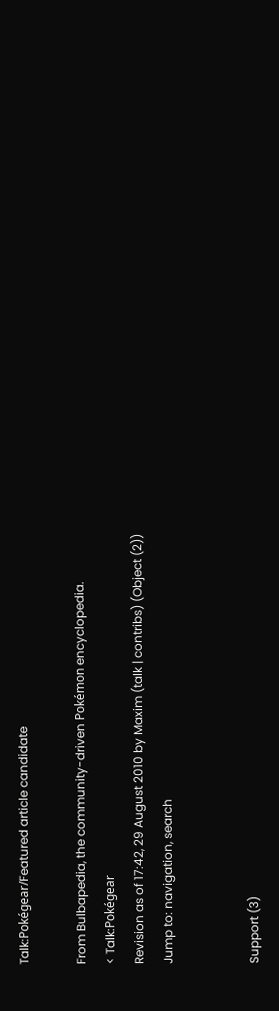Talk:Pokégear/Featured article candidate

From Bulbapedia, the community-driven Pokémon encyclopedia.
< Talk:Pokégear
Revision as of 17:42, 29 August 2010 by Maxim (talk | contribs) (Object (2))
Jump to: navigation, search


Support (3)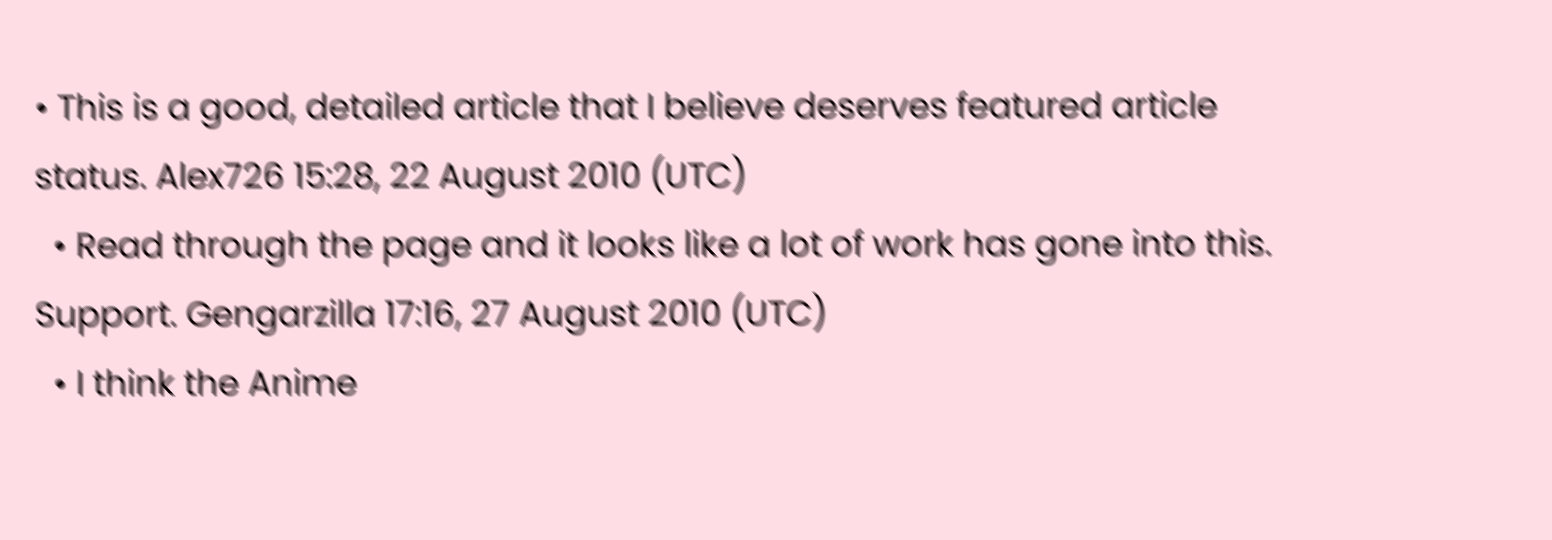• This is a good, detailed article that I believe deserves featured article status. Alex726 15:28, 22 August 2010 (UTC)
  • Read through the page and it looks like a lot of work has gone into this. Support. Gengarzilla 17:16, 27 August 2010 (UTC)
  • I think the Anime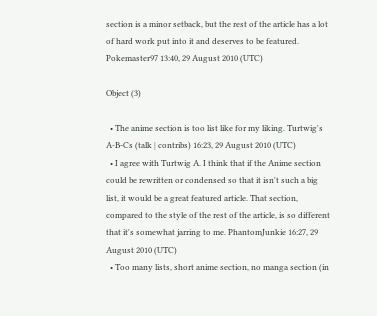section is a minor setback, but the rest of the article has a lot of hard work put into it and deserves to be featured. Pokemaster97 13:40, 29 August 2010 (UTC)

Object (3)

  • The anime section is too list like for my liking. Turtwig's A-B-Cs (talk | contribs) 16:23, 29 August 2010 (UTC)
  • I agree with Turtwig A. I think that if the Anime section could be rewritten or condensed so that it isn't such a big list, it would be a great featured article. That section, compared to the style of the rest of the article, is so different that it's somewhat jarring to me. PhantomJunkie 16:27, 29 August 2010 (UTC)
  • Too many lists, short anime section, no manga section (in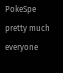PokeSpe pretty much everyone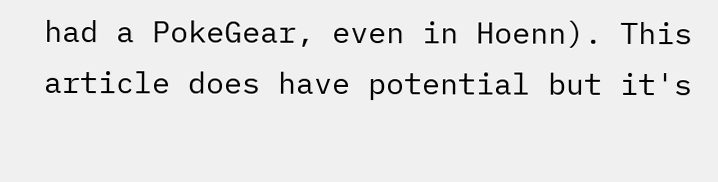had a PokeGear, even in Hoenn). This article does have potential but it's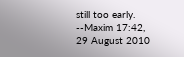still too early. --Maxim 17:42, 29 August 2010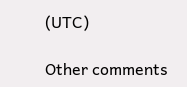(UTC)

Other comments